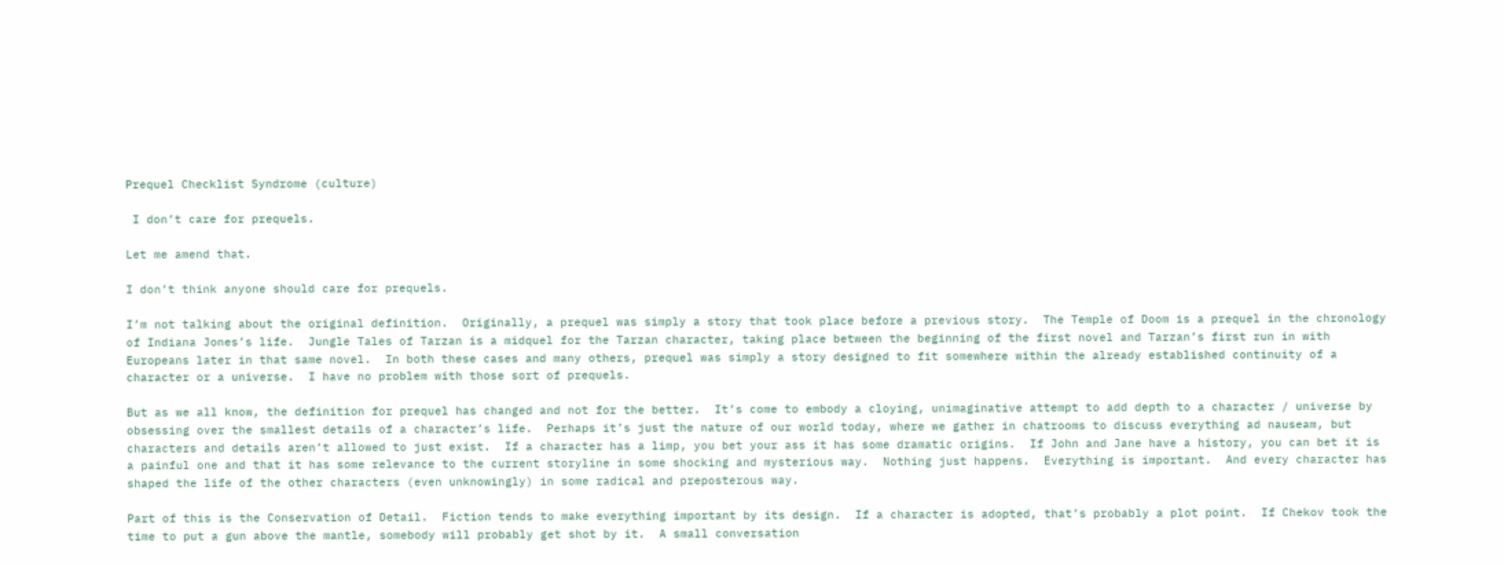Prequel Checklist Syndrome (culture)

 I don’t care for prequels.

Let me amend that.

I don’t think anyone should care for prequels.

I’m not talking about the original definition.  Originally, a prequel was simply a story that took place before a previous story.  The Temple of Doom is a prequel in the chronology of Indiana Jones’s life.  Jungle Tales of Tarzan is a midquel for the Tarzan character, taking place between the beginning of the first novel and Tarzan’s first run in with Europeans later in that same novel.  In both these cases and many others, prequel was simply a story designed to fit somewhere within the already established continuity of a character or a universe.  I have no problem with those sort of prequels.

But as we all know, the definition for prequel has changed and not for the better.  It’s come to embody a cloying, unimaginative attempt to add depth to a character / universe by obsessing over the smallest details of a character’s life.  Perhaps it’s just the nature of our world today, where we gather in chatrooms to discuss everything ad nauseam, but characters and details aren’t allowed to just exist.  If a character has a limp, you bet your ass it has some dramatic origins.  If John and Jane have a history, you can bet it is a painful one and that it has some relevance to the current storyline in some shocking and mysterious way.  Nothing just happens.  Everything is important.  And every character has shaped the life of the other characters (even unknowingly) in some radical and preposterous way.

Part of this is the Conservation of Detail.  Fiction tends to make everything important by its design.  If a character is adopted, that’s probably a plot point.  If Chekov took the time to put a gun above the mantle, somebody will probably get shot by it.  A small conversation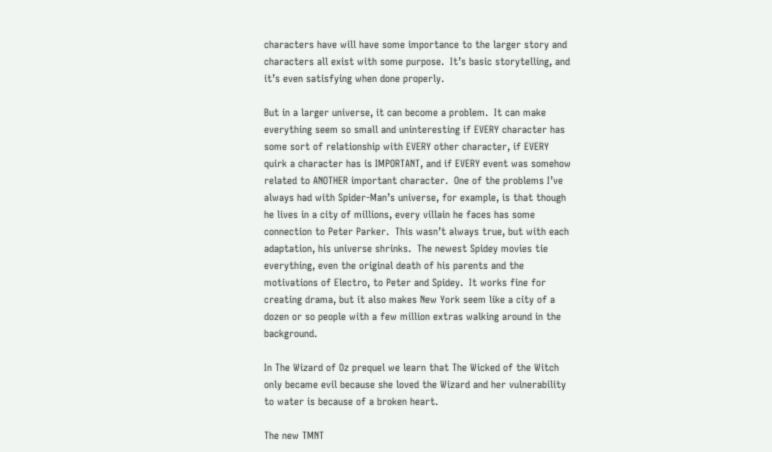characters have will have some importance to the larger story and characters all exist with some purpose.  It’s basic storytelling, and it’s even satisfying when done properly.

But in a larger universe, it can become a problem.  It can make everything seem so small and uninteresting if EVERY character has some sort of relationship with EVERY other character, if EVERY quirk a character has is IMPORTANT, and if EVERY event was somehow related to ANOTHER important character.  One of the problems I’ve always had with Spider-Man’s universe, for example, is that though he lives in a city of millions, every villain he faces has some connection to Peter Parker.  This wasn’t always true, but with each adaptation, his universe shrinks.  The newest Spidey movies tie everything, even the original death of his parents and the motivations of Electro, to Peter and Spidey.  It works fine for creating drama, but it also makes New York seem like a city of a dozen or so people with a few million extras walking around in the background.

In The Wizard of Oz prequel we learn that The Wicked of the Witch only became evil because she loved the Wizard and her vulnerability to water is because of a broken heart.

The new TMNT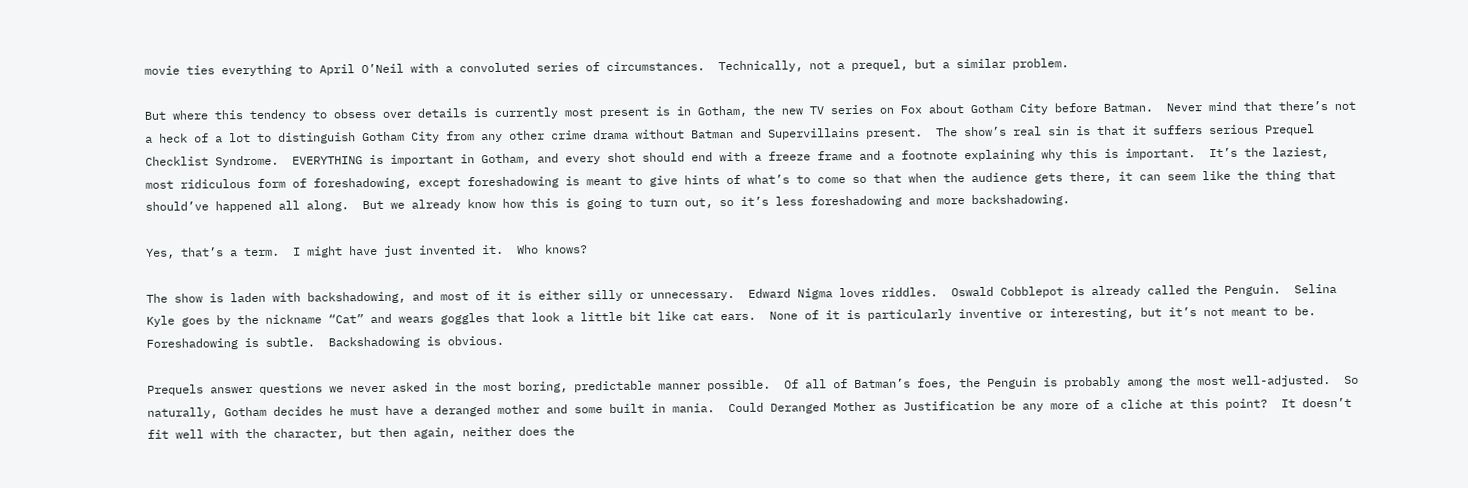movie ties everything to April O’Neil with a convoluted series of circumstances.  Technically, not a prequel, but a similar problem.

But where this tendency to obsess over details is currently most present is in Gotham, the new TV series on Fox about Gotham City before Batman.  Never mind that there’s not a heck of a lot to distinguish Gotham City from any other crime drama without Batman and Supervillains present.  The show’s real sin is that it suffers serious Prequel Checklist Syndrome.  EVERYTHING is important in Gotham, and every shot should end with a freeze frame and a footnote explaining why this is important.  It’s the laziest, most ridiculous form of foreshadowing, except foreshadowing is meant to give hints of what’s to come so that when the audience gets there, it can seem like the thing that should’ve happened all along.  But we already know how this is going to turn out, so it’s less foreshadowing and more backshadowing.

Yes, that’s a term.  I might have just invented it.  Who knows?

The show is laden with backshadowing, and most of it is either silly or unnecessary.  Edward Nigma loves riddles.  Oswald Cobblepot is already called the Penguin.  Selina Kyle goes by the nickname “Cat” and wears goggles that look a little bit like cat ears.  None of it is particularly inventive or interesting, but it’s not meant to be.  Foreshadowing is subtle.  Backshadowing is obvious.

Prequels answer questions we never asked in the most boring, predictable manner possible.  Of all of Batman’s foes, the Penguin is probably among the most well-adjusted.  So naturally, Gotham decides he must have a deranged mother and some built in mania.  Could Deranged Mother as Justification be any more of a cliche at this point?  It doesn’t fit well with the character, but then again, neither does the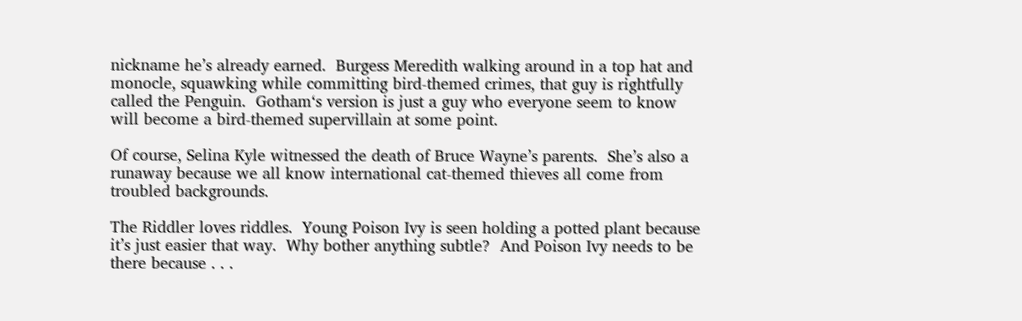nickname he’s already earned.  Burgess Meredith walking around in a top hat and monocle, squawking while committing bird-themed crimes, that guy is rightfully called the Penguin.  Gotham‘s version is just a guy who everyone seem to know will become a bird-themed supervillain at some point.

Of course, Selina Kyle witnessed the death of Bruce Wayne’s parents.  She’s also a runaway because we all know international cat-themed thieves all come from troubled backgrounds.

The Riddler loves riddles.  Young Poison Ivy is seen holding a potted plant because it’s just easier that way.  Why bother anything subtle?  And Poison Ivy needs to be there because . . .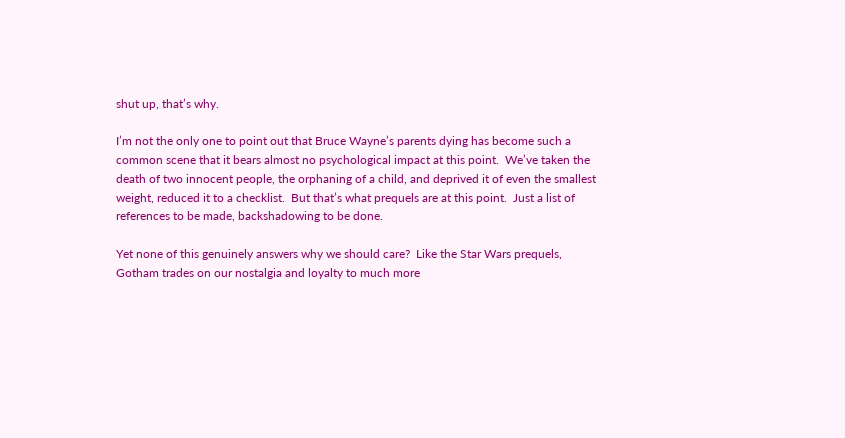shut up, that’s why.

I’m not the only one to point out that Bruce Wayne’s parents dying has become such a common scene that it bears almost no psychological impact at this point.  We’ve taken the death of two innocent people, the orphaning of a child, and deprived it of even the smallest weight, reduced it to a checklist.  But that’s what prequels are at this point.  Just a list of references to be made, backshadowing to be done.

Yet none of this genuinely answers why we should care?  Like the Star Wars prequels, Gotham trades on our nostalgia and loyalty to much more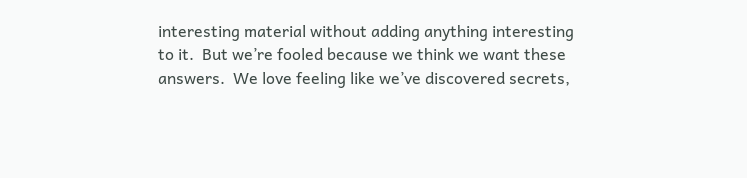interesting material without adding anything interesting to it.  But we’re fooled because we think we want these answers.  We love feeling like we’ve discovered secrets,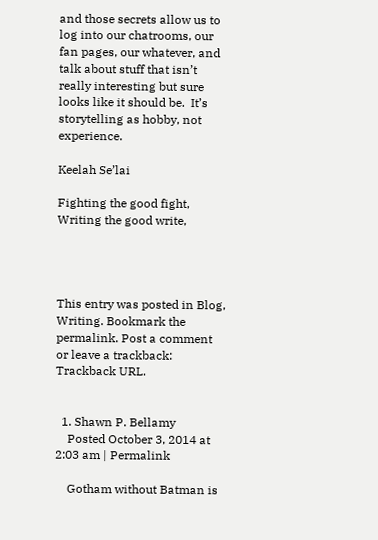and those secrets allow us to log into our chatrooms, our fan pages, our whatever, and talk about stuff that isn’t really interesting but sure looks like it should be.  It’s storytelling as hobby, not experience.

Keelah Se’lai

Fighting the good fight, Writing the good write,




This entry was posted in Blog, Writing. Bookmark the permalink. Post a comment or leave a trackback: Trackback URL.


  1. Shawn P. Bellamy
    Posted October 3, 2014 at 2:03 am | Permalink

    Gotham without Batman is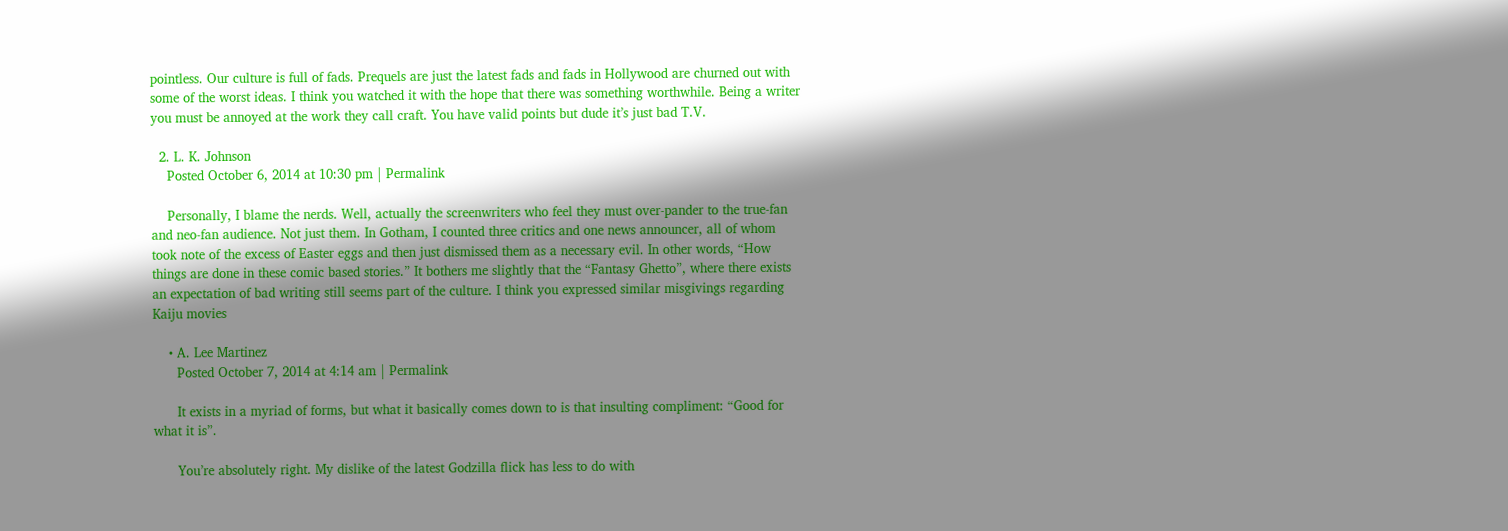pointless. Our culture is full of fads. Prequels are just the latest fads and fads in Hollywood are churned out with some of the worst ideas. I think you watched it with the hope that there was something worthwhile. Being a writer you must be annoyed at the work they call craft. You have valid points but dude it’s just bad T.V.

  2. L. K. Johnson
    Posted October 6, 2014 at 10:30 pm | Permalink

    Personally, I blame the nerds. Well, actually the screenwriters who feel they must over-pander to the true-fan and neo-fan audience. Not just them. In Gotham, I counted three critics and one news announcer, all of whom took note of the excess of Easter eggs and then just dismissed them as a necessary evil. In other words, “How things are done in these comic based stories.” It bothers me slightly that the “Fantasy Ghetto”, where there exists an expectation of bad writing still seems part of the culture. I think you expressed similar misgivings regarding Kaiju movies

    • A. Lee Martinez
      Posted October 7, 2014 at 4:14 am | Permalink

      It exists in a myriad of forms, but what it basically comes down to is that insulting compliment: “Good for what it is”.

      You’re absolutely right. My dislike of the latest Godzilla flick has less to do with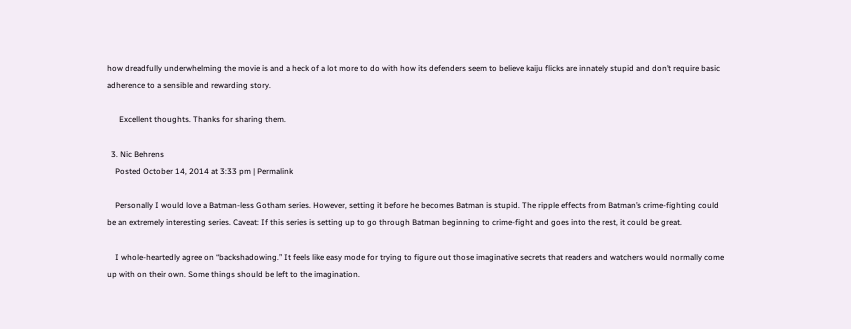how dreadfully underwhelming the movie is and a heck of a lot more to do with how its defenders seem to believe kaiju flicks are innately stupid and don’t require basic adherence to a sensible and rewarding story.

      Excellent thoughts. Thanks for sharing them.

  3. Nic Behrens
    Posted October 14, 2014 at 3:33 pm | Permalink

    Personally I would love a Batman-less Gotham series. However, setting it before he becomes Batman is stupid. The ripple effects from Batman’s crime-fighting could be an extremely interesting series. Caveat: If this series is setting up to go through Batman beginning to crime-fight and goes into the rest, it could be great.

    I whole-heartedly agree on “backshadowing.” It feels like easy mode for trying to figure out those imaginative secrets that readers and watchers would normally come up with on their own. Some things should be left to the imagination.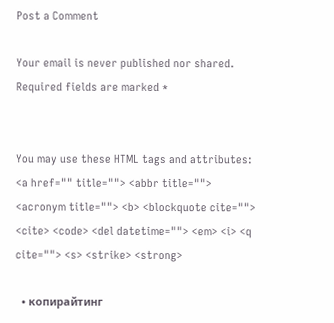Post a Comment

Your email is never published nor shared. Required fields are marked *


You may use these HTML tags and attributes: <a href="" title=""> <abbr title=""> <acronym title=""> <b> <blockquote cite=""> <cite> <code> <del datetime=""> <em> <i> <q cite=""> <s> <strike> <strong>

  • копирайтинг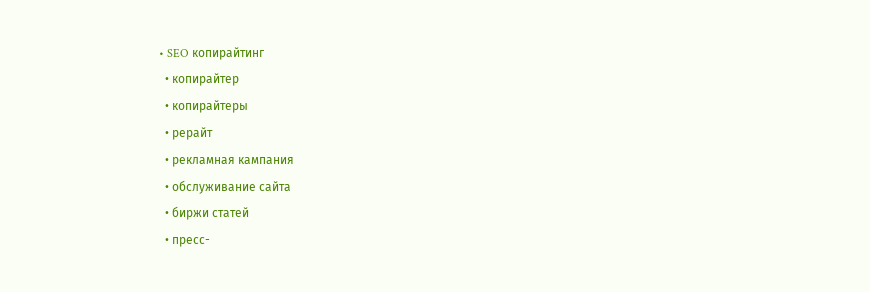• SEO копирайтинг
  • копирайтер
  • копирайтеры
  • рерайт
  • рекламная кампания
  • обслуживание сайта
  • биржи статей
  • пресс-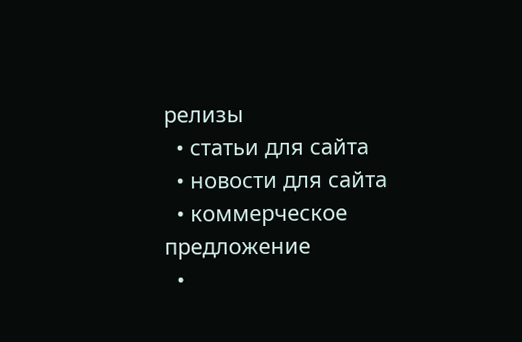релизы
  • статьи для сайта
  • новости для сайта
  • коммерческое предложение
  •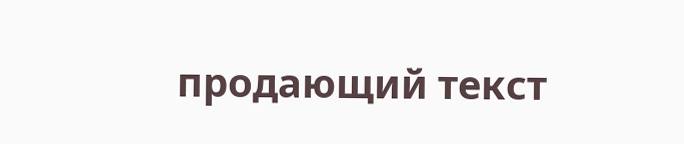продающий текст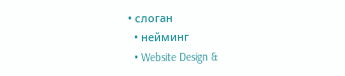• слоган
  • нейминг
  • Website Design &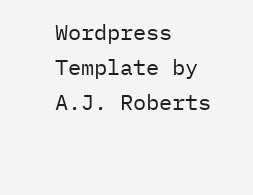Wordpress Template by A.J. Roberts